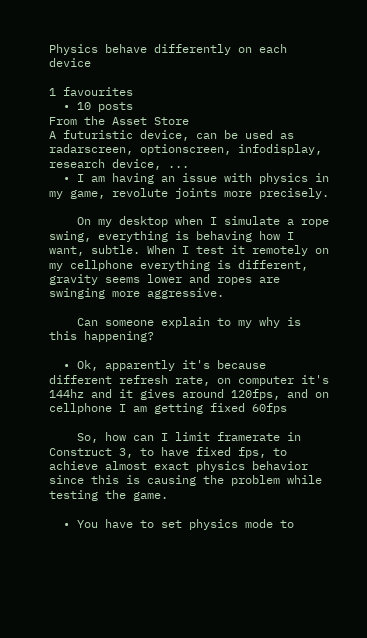Physics behave differently on each device

1 favourites
  • 10 posts
From the Asset Store
A futuristic device, can be used as radarscreen, optionscreen, infodisplay, research device, ...
  • I am having an issue with physics in my game, revolute joints more precisely.

    On my desktop when I simulate a rope swing, everything is behaving how I want, subtle. When I test it remotely on my cellphone everything is different, gravity seems lower and ropes are swinging more aggressive.

    Can someone explain to my why is this happening?

  • Ok, apparently it's because different refresh rate, on computer it's 144hz and it gives around 120fps, and on cellphone I am getting fixed 60fps

    So, how can I limit framerate in Construct 3, to have fixed fps, to achieve almost exact physics behavior since this is causing the problem while testing the game.

  • You have to set physics mode to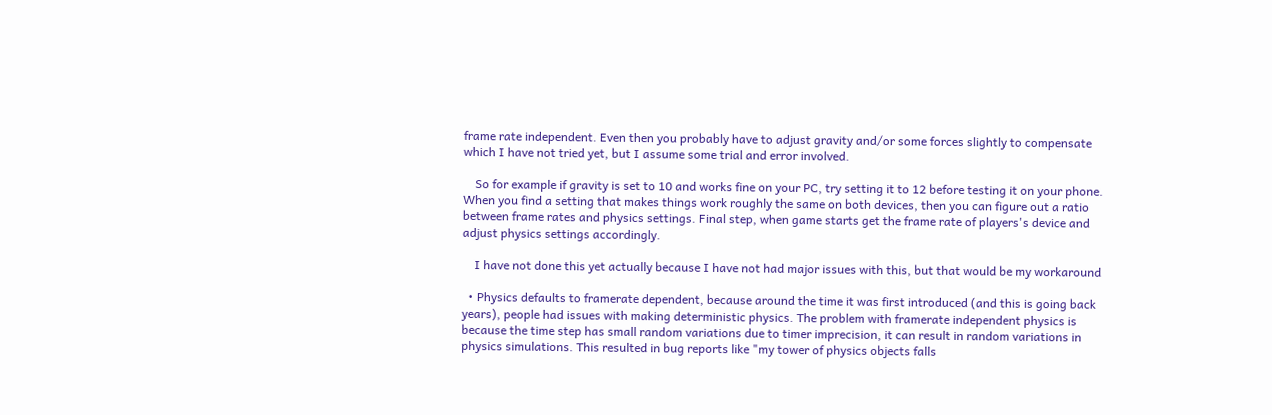frame rate independent. Even then you probably have to adjust gravity and/or some forces slightly to compensate which I have not tried yet, but I assume some trial and error involved.

    So for example if gravity is set to 10 and works fine on your PC, try setting it to 12 before testing it on your phone. When you find a setting that makes things work roughly the same on both devices, then you can figure out a ratio between frame rates and physics settings. Final step, when game starts get the frame rate of players's device and adjust physics settings accordingly.

    I have not done this yet actually because I have not had major issues with this, but that would be my workaround

  • Physics defaults to framerate dependent, because around the time it was first introduced (and this is going back years), people had issues with making deterministic physics. The problem with framerate independent physics is because the time step has small random variations due to timer imprecision, it can result in random variations in physics simulations. This resulted in bug reports like "my tower of physics objects falls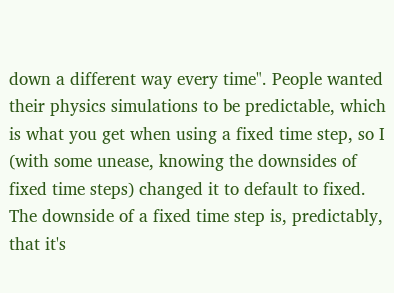down a different way every time". People wanted their physics simulations to be predictable, which is what you get when using a fixed time step, so I (with some unease, knowing the downsides of fixed time steps) changed it to default to fixed. The downside of a fixed time step is, predictably, that it's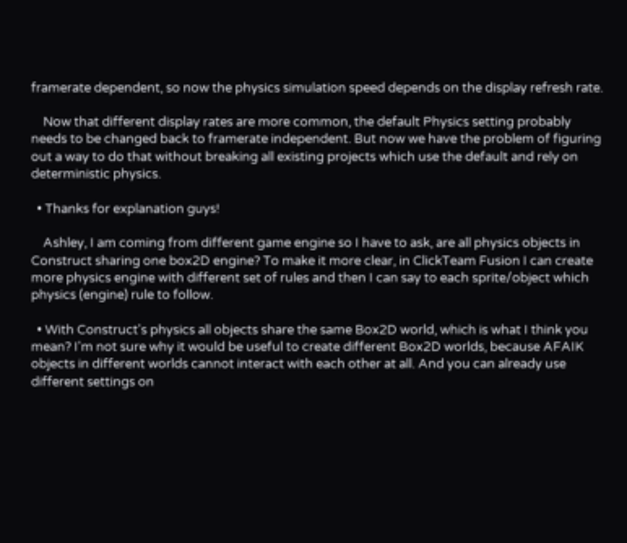framerate dependent, so now the physics simulation speed depends on the display refresh rate.

    Now that different display rates are more common, the default Physics setting probably needs to be changed back to framerate independent. But now we have the problem of figuring out a way to do that without breaking all existing projects which use the default and rely on deterministic physics.

  • Thanks for explanation guys!

    Ashley, I am coming from different game engine so I have to ask, are all physics objects in Construct sharing one box2D engine? To make it more clear, in ClickTeam Fusion I can create more physics engine with different set of rules and then I can say to each sprite/object which physics (engine) rule to follow.

  • With Construct's physics all objects share the same Box2D world, which is what I think you mean? I'm not sure why it would be useful to create different Box2D worlds, because AFAIK objects in different worlds cannot interact with each other at all. And you can already use different settings on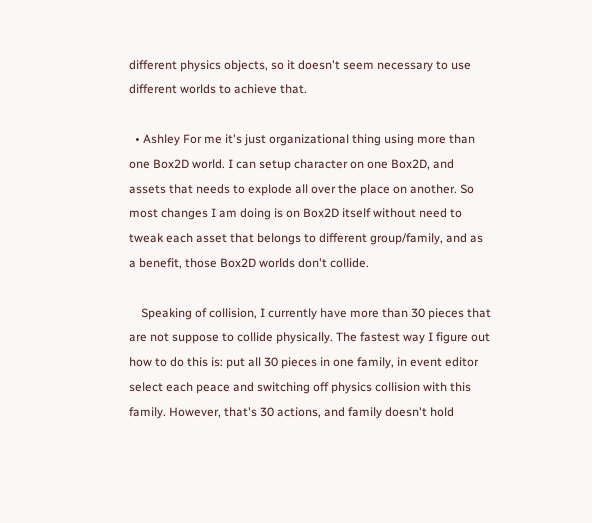different physics objects, so it doesn't seem necessary to use different worlds to achieve that.

  • Ashley For me it's just organizational thing using more than one Box2D world. I can setup character on one Box2D, and assets that needs to explode all over the place on another. So most changes I am doing is on Box2D itself without need to tweak each asset that belongs to different group/family, and as a benefit, those Box2D worlds don't collide.

    Speaking of collision, I currently have more than 30 pieces that are not suppose to collide physically. The fastest way I figure out how to do this is: put all 30 pieces in one family, in event editor select each peace and switching off physics collision with this family. However, that's 30 actions, and family doesn't hold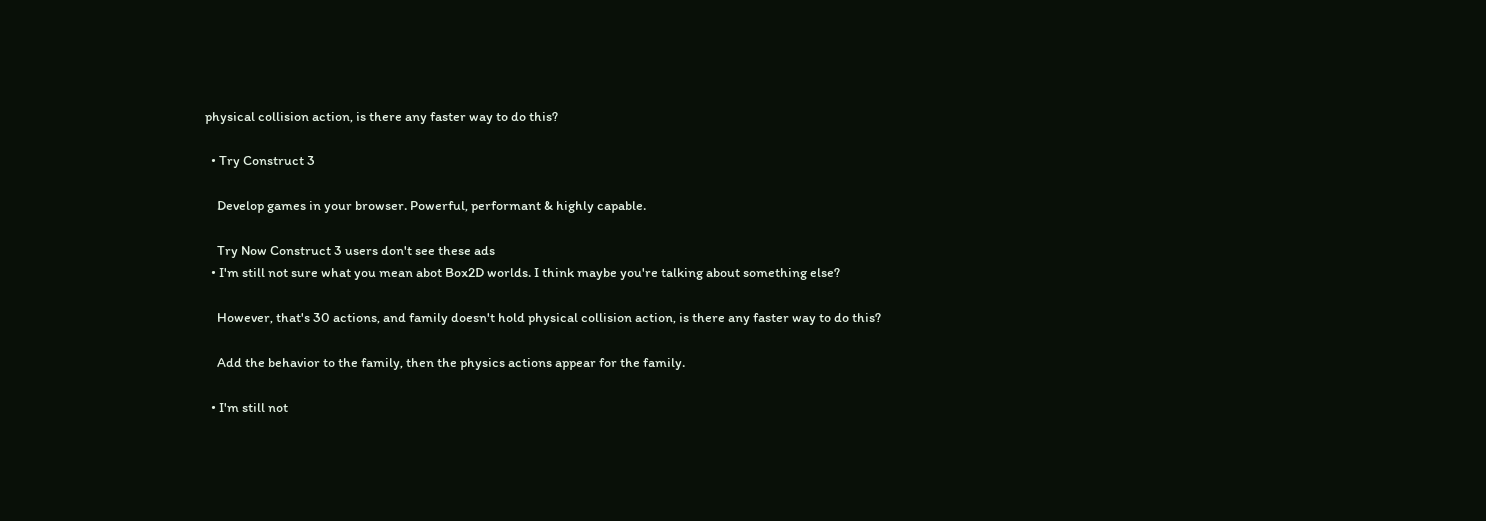physical collision action, is there any faster way to do this?

  • Try Construct 3

    Develop games in your browser. Powerful, performant & highly capable.

    Try Now Construct 3 users don't see these ads
  • I'm still not sure what you mean abot Box2D worlds. I think maybe you're talking about something else?

    However, that's 30 actions, and family doesn't hold physical collision action, is there any faster way to do this?

    Add the behavior to the family, then the physics actions appear for the family.

  • I'm still not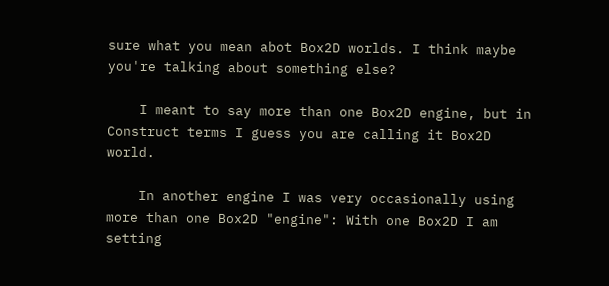sure what you mean abot Box2D worlds. I think maybe you're talking about something else?

    I meant to say more than one Box2D engine, but in Construct terms I guess you are calling it Box2D world.

    In another engine I was very occasionally using more than one Box2D "engine": With one Box2D I am setting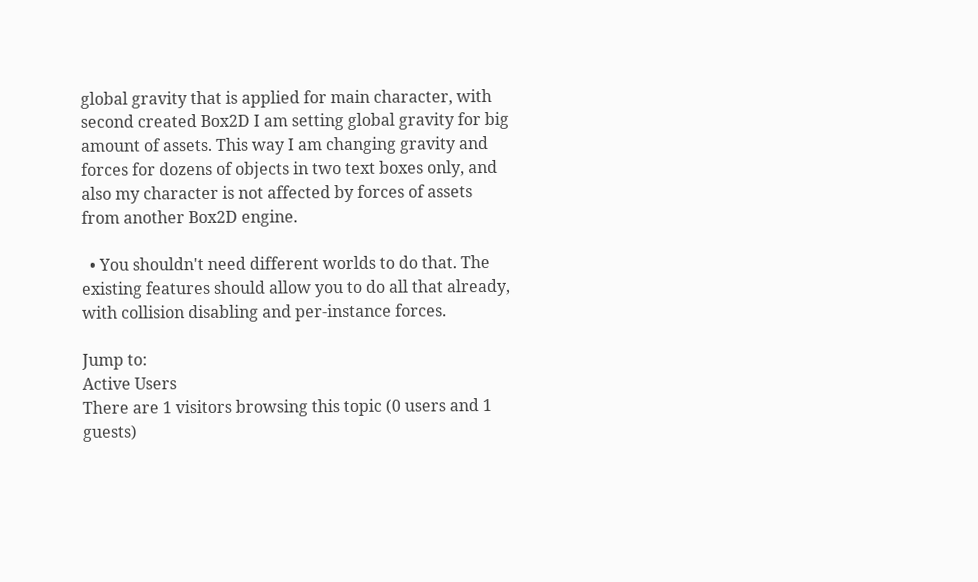global gravity that is applied for main character, with second created Box2D I am setting global gravity for big amount of assets. This way I am changing gravity and forces for dozens of objects in two text boxes only, and also my character is not affected by forces of assets from another Box2D engine.

  • You shouldn't need different worlds to do that. The existing features should allow you to do all that already, with collision disabling and per-instance forces.

Jump to:
Active Users
There are 1 visitors browsing this topic (0 users and 1 guests)